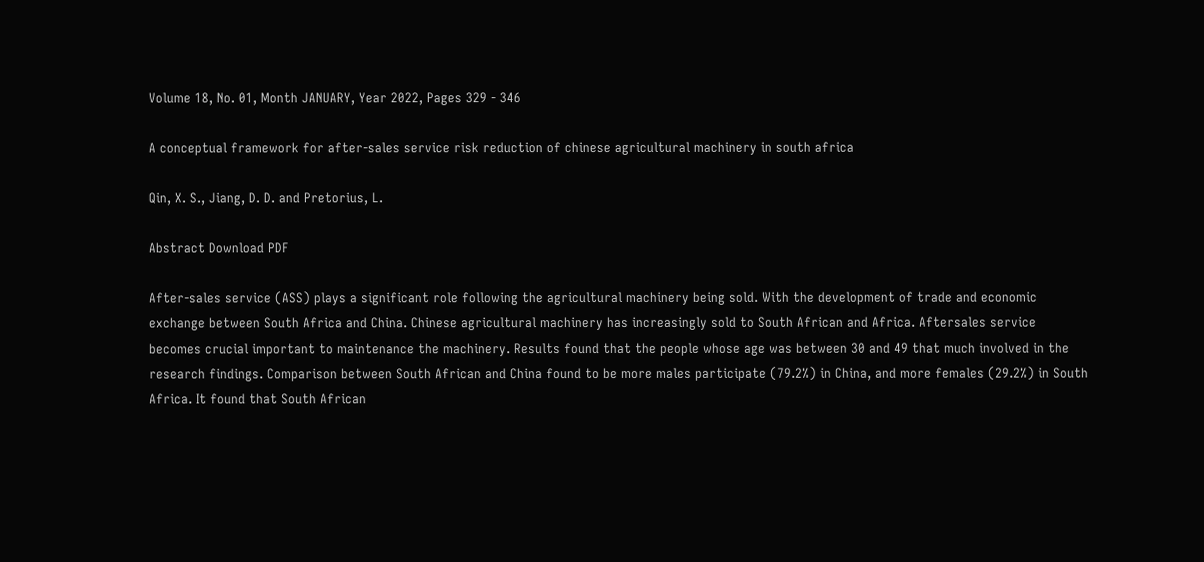Volume 18, No. 01, Month JANUARY, Year 2022, Pages 329 - 346

A conceptual framework for after-sales service risk reduction of chinese agricultural machinery in south africa

Qin, X. S., Jiang, D. D. and Pretorius, L.

Abstract Download PDF

After-sales service (ASS) plays a significant role following the agricultural machinery being sold. With the development of trade and economic exchange between South Africa and China. Chinese agricultural machinery has increasingly sold to South African and Africa. Aftersales service becomes crucial important to maintenance the machinery. Results found that the people whose age was between 30 and 49 that much involved in the research findings. Comparison between South African and China found to be more males participate (79.2%) in China, and more females (29.2%) in South Africa. It found that South African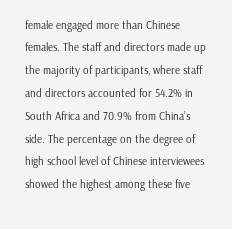female engaged more than Chinese females. The staff and directors made up the majority of participants, where staff and directors accounted for 54.2% in South Africa and 70.9% from China’s side. The percentage on the degree of high school level of Chinese interviewees showed the highest among these five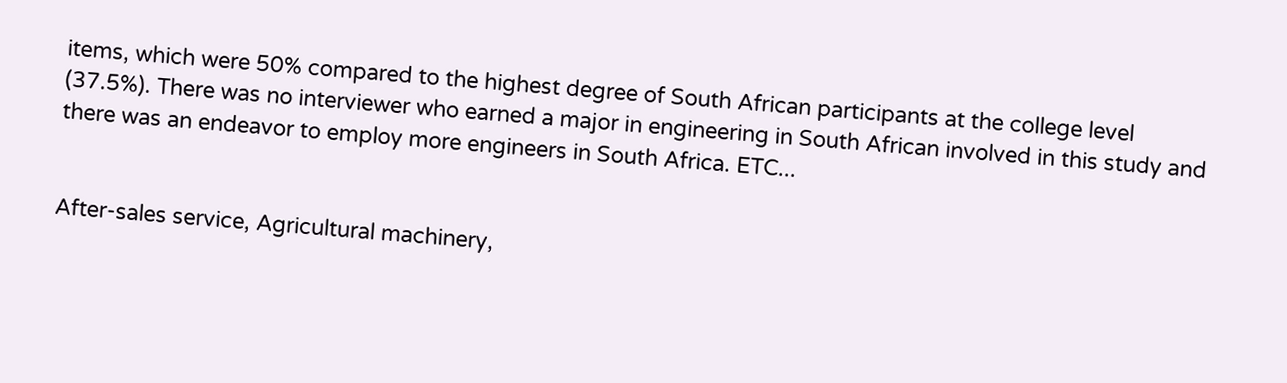items, which were 50% compared to the highest degree of South African participants at the college level (37.5%). There was no interviewer who earned a major in engineering in South African involved in this study and there was an endeavor to employ more engineers in South Africa. ETC...


After-sales service, Agricultural machinery,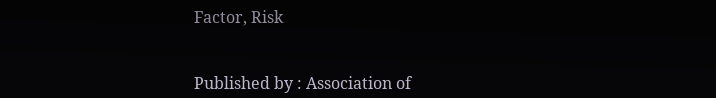Factor, Risk


Published by : Association of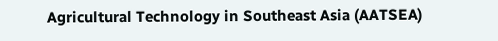Agricultural Technology in Southeast Asia (AATSEA)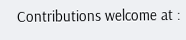Contributions welcome at :